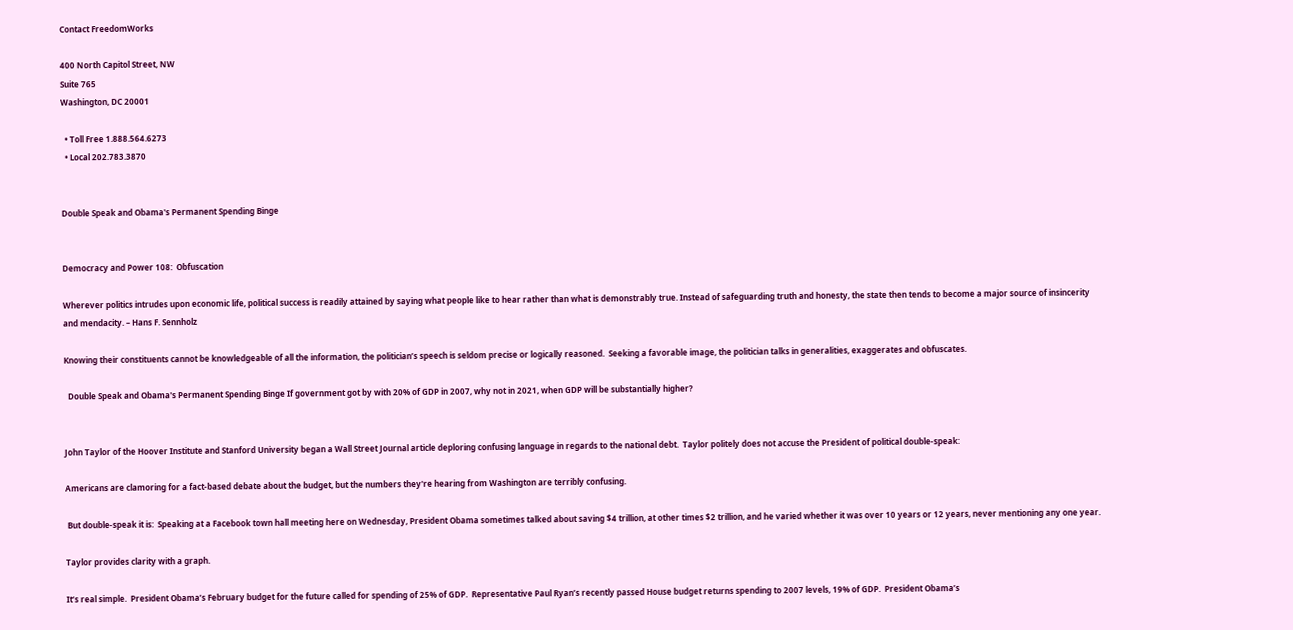Contact FreedomWorks

400 North Capitol Street, NW
Suite 765
Washington, DC 20001

  • Toll Free 1.888.564.6273
  • Local 202.783.3870


Double Speak and Obama's Permanent Spending Binge


Democracy and Power 108:  Obfuscation

Wherever politics intrudes upon economic life, political success is readily attained by saying what people like to hear rather than what is demonstrably true. Instead of safeguarding truth and honesty, the state then tends to become a major source of insincerity and mendacity. – Hans F. Sennholz

Knowing their constituents cannot be knowledgeable of all the information, the politician’s speech is seldom precise or logically reasoned.  Seeking a favorable image, the politician talks in generalities, exaggerates and obfuscates.

  Double Speak and Obama's Permanent Spending Binge If government got by with 20% of GDP in 2007, why not in 2021, when GDP will be substantially higher?


John Taylor of the Hoover Institute and Stanford University began a Wall Street Journal article deploring confusing language in regards to the national debt.  Taylor politely does not accuse the President of political double-speak:

Americans are clamoring for a fact-based debate about the budget, but the numbers they're hearing from Washington are terribly confusing.

 But double-speak it is:  Speaking at a Facebook town hall meeting here on Wednesday, President Obama sometimes talked about saving $4 trillion, at other times $2 trillion, and he varied whether it was over 10 years or 12 years, never mentioning any one year.

Taylor provides clarity with a graph.

It’s real simple.  President Obama’s February budget for the future called for spending of 25% of GDP.  Representative Paul Ryan’s recently passed House budget returns spending to 2007 levels, 19% of GDP.  President Obama’s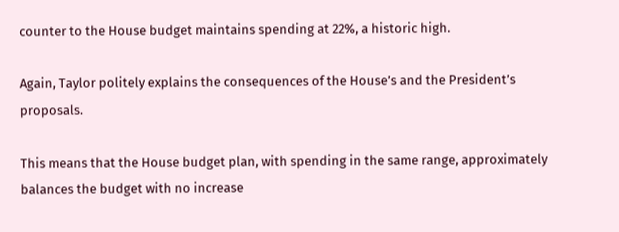counter to the House budget maintains spending at 22%, a historic high.

Again, Taylor politely explains the consequences of the House’s and the President’s proposals.

This means that the House budget plan, with spending in the same range, approximately balances the budget with no increase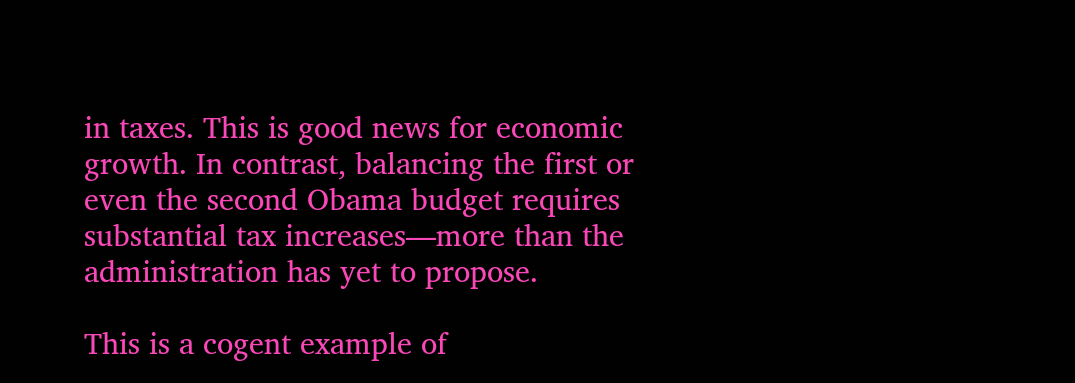in taxes. This is good news for economic growth. In contrast, balancing the first or even the second Obama budget requires substantial tax increases—more than the administration has yet to propose.

This is a cogent example of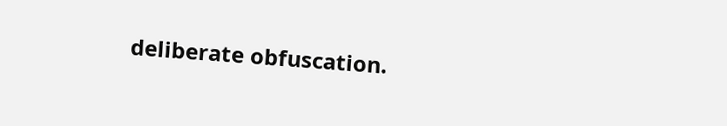deliberate obfuscation.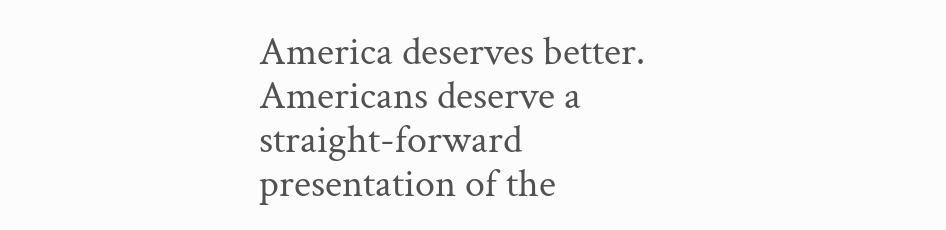America deserves better.  Americans deserve a straight-forward presentation of the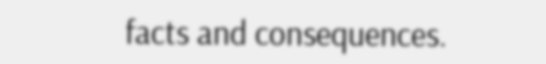facts and consequences.